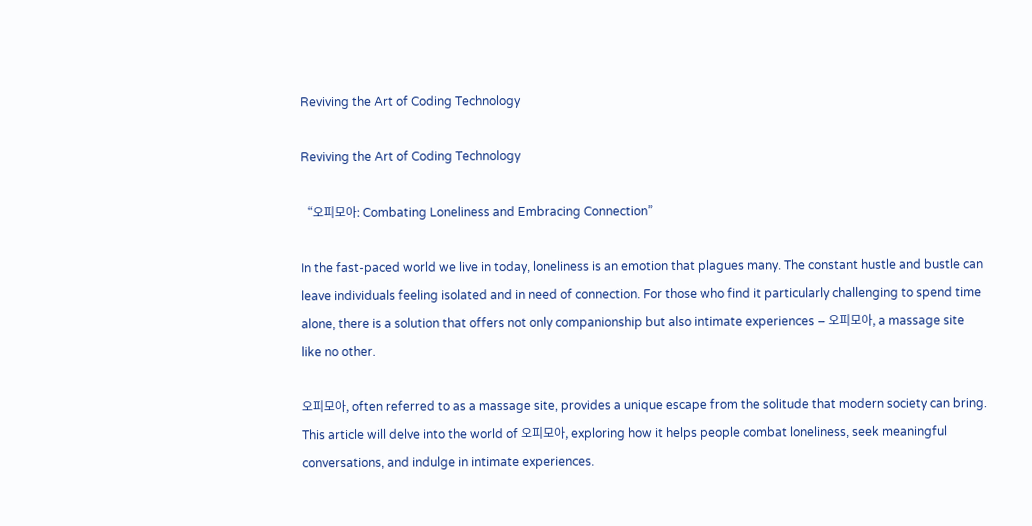Reviving the Art of Coding Technology

Reviving the Art of Coding Technology

“오피모아: Combating Loneliness and Embracing Connection”

In the fast-paced world we live in today, loneliness is an emotion that plagues many. The constant hustle and bustle can leave individuals feeling isolated and in need of connection. For those who find it particularly challenging to spend time alone, there is a solution that offers not only companionship but also intimate experiences – 오피모아, a massage site like no other.

오피모아, often referred to as a massage site, provides a unique escape from the solitude that modern society can bring. This article will delve into the world of 오피모아, exploring how it helps people combat loneliness, seek meaningful conversations, and indulge in intimate experiences.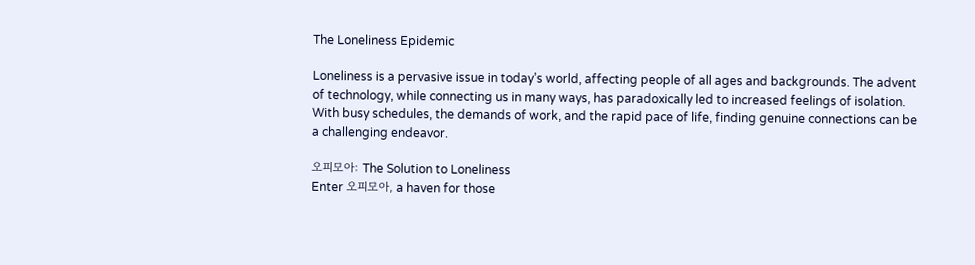The Loneliness Epidemic

Loneliness is a pervasive issue in today’s world, affecting people of all ages and backgrounds. The advent of technology, while connecting us in many ways, has paradoxically led to increased feelings of isolation. With busy schedules, the demands of work, and the rapid pace of life, finding genuine connections can be a challenging endeavor.

오피모아: The Solution to Loneliness
Enter 오피모아, a haven for those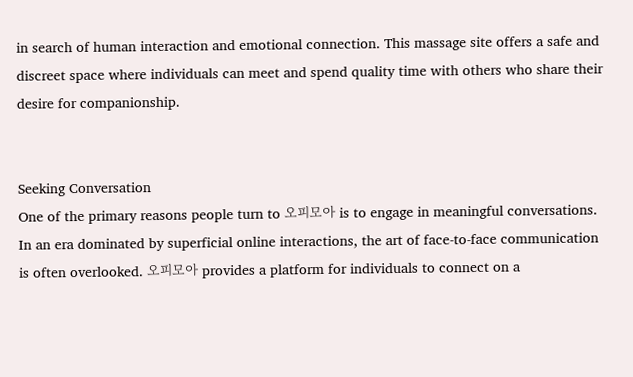in search of human interaction and emotional connection. This massage site offers a safe and discreet space where individuals can meet and spend quality time with others who share their desire for companionship.


Seeking Conversation
One of the primary reasons people turn to 오피모아 is to engage in meaningful conversations. In an era dominated by superficial online interactions, the art of face-to-face communication is often overlooked. 오피모아 provides a platform for individuals to connect on a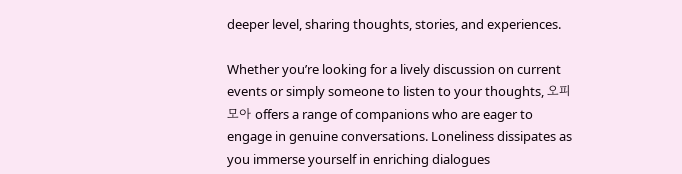deeper level, sharing thoughts, stories, and experiences.

Whether you’re looking for a lively discussion on current events or simply someone to listen to your thoughts, 오피모아 offers a range of companions who are eager to engage in genuine conversations. Loneliness dissipates as you immerse yourself in enriching dialogues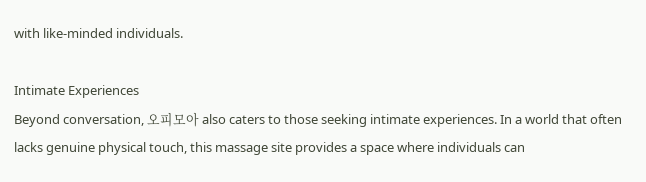with like-minded individuals.

Intimate Experiences
Beyond conversation, 오피모아 also caters to those seeking intimate experiences. In a world that often lacks genuine physical touch, this massage site provides a space where individuals can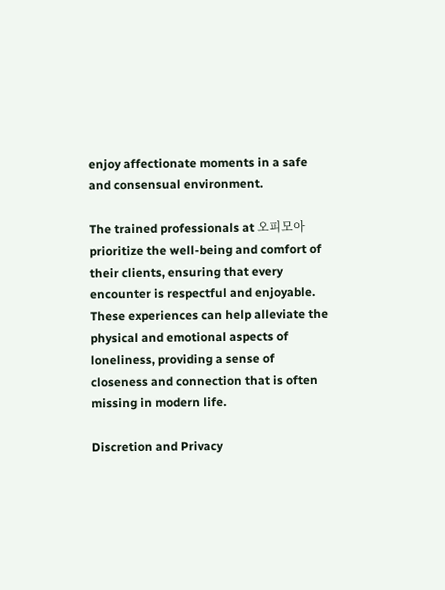enjoy affectionate moments in a safe and consensual environment.

The trained professionals at 오피모아 prioritize the well-being and comfort of their clients, ensuring that every encounter is respectful and enjoyable. These experiences can help alleviate the physical and emotional aspects of loneliness, providing a sense of closeness and connection that is often missing in modern life.

Discretion and Privacy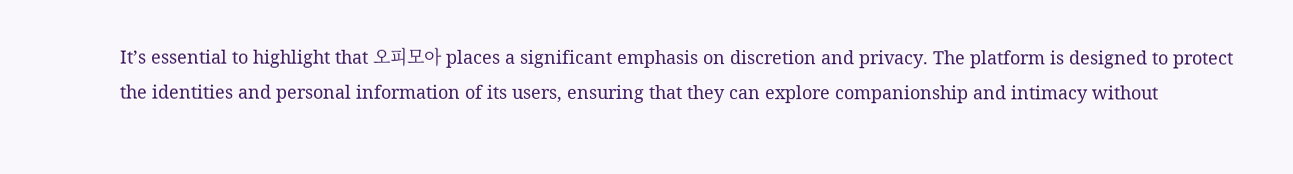It’s essential to highlight that 오피모아 places a significant emphasis on discretion and privacy. The platform is designed to protect the identities and personal information of its users, ensuring that they can explore companionship and intimacy without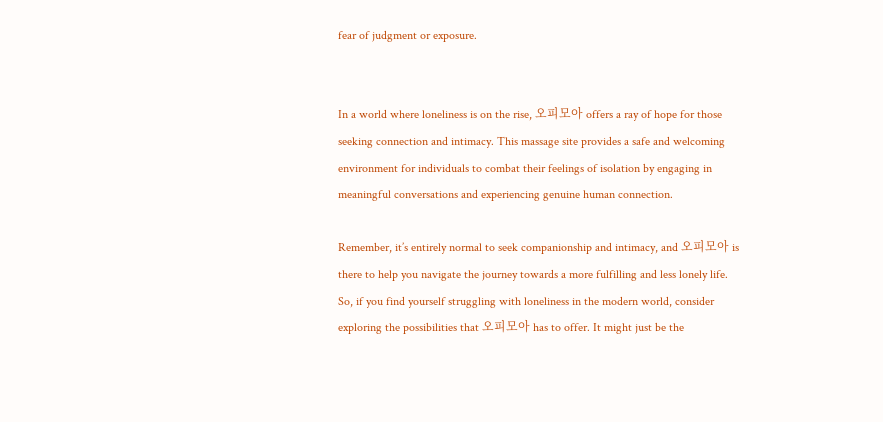fear of judgment or exposure.


In a world where loneliness is on the rise, 오피모아 offers a ray of hope for those seeking connection and intimacy. This massage site provides a safe and welcoming environment for individuals to combat their feelings of isolation by engaging in meaningful conversations and experiencing genuine human connection.

Remember, it’s entirely normal to seek companionship and intimacy, and 오피모아 is there to help you navigate the journey towards a more fulfilling and less lonely life. So, if you find yourself struggling with loneliness in the modern world, consider exploring the possibilities that 오피모아 has to offer. It might just be the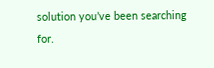solution you’ve been searching for.